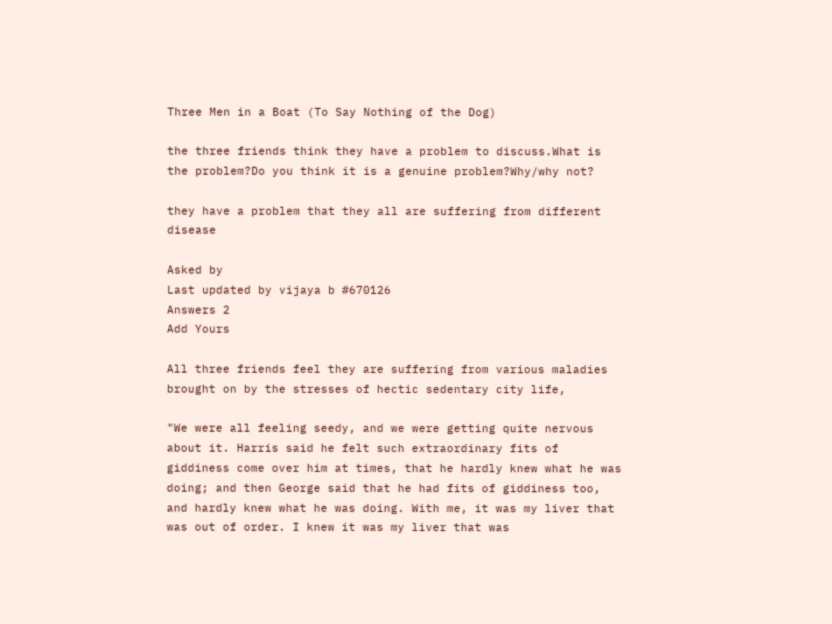Three Men in a Boat (To Say Nothing of the Dog)

the three friends think they have a problem to discuss.What is the problem?Do you think it is a genuine problem?Why/why not?

they have a problem that they all are suffering from different disease

Asked by
Last updated by vijaya b #670126
Answers 2
Add Yours

All three friends feel they are suffering from various maladies brought on by the stresses of hectic sedentary city life,

"We were all feeling seedy, and we were getting quite nervous about it. Harris said he felt such extraordinary fits of giddiness come over him at times, that he hardly knew what he was doing; and then George said that he had fits of giddiness too, and hardly knew what he was doing. With me, it was my liver that was out of order. I knew it was my liver that was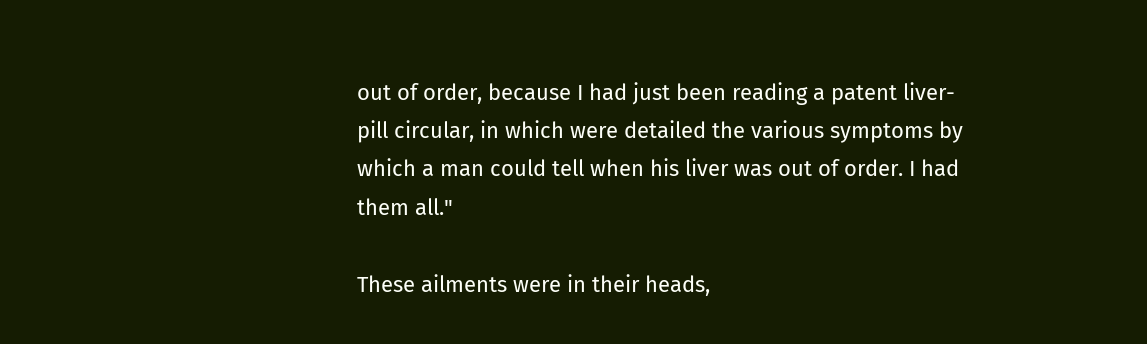out of order, because I had just been reading a patent liver-pill circular, in which were detailed the various symptoms by which a man could tell when his liver was out of order. I had them all."

These ailments were in their heads,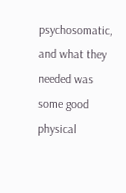psychosomatic, and what they needed was some good physical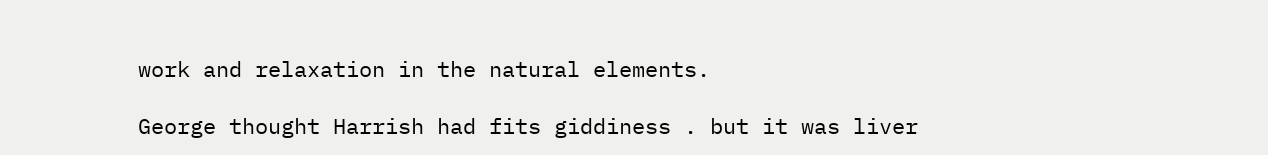work and relaxation in the natural elements.

George thought Harrish had fits giddiness . but it was liver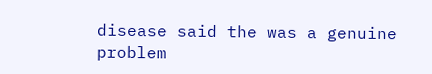disease said the was a genuine problem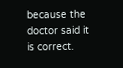because the doctor said it is correct.